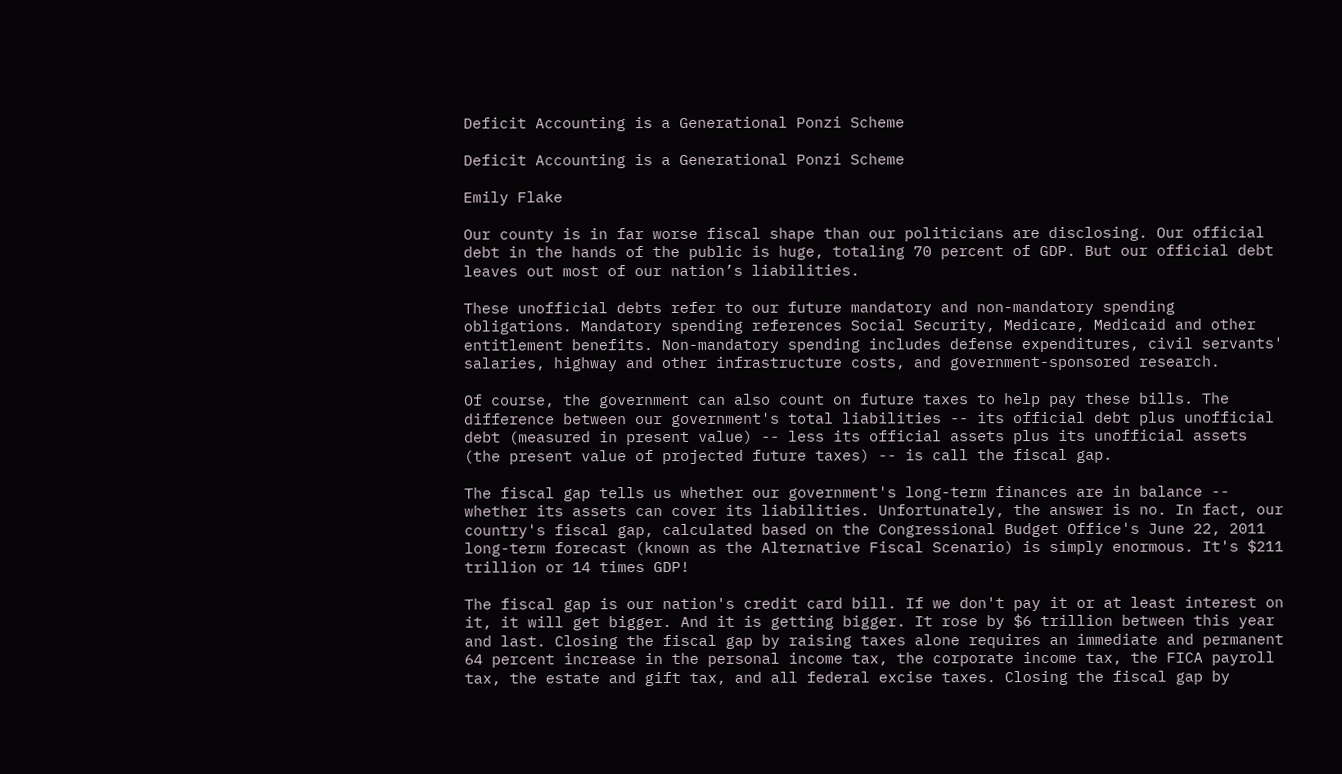Deficit Accounting is a Generational Ponzi Scheme

Deficit Accounting is a Generational Ponzi Scheme

Emily Flake

Our county is in far worse fiscal shape than our politicians are disclosing. Our official debt in the hands of the public is huge, totaling 70 percent of GDP. But our official debt leaves out most of our nation’s liabilities.

These unofficial debts refer to our future mandatory and non-mandatory spending obligations. Mandatory spending references Social Security, Medicare, Medicaid and other entitlement benefits. Non-mandatory spending includes defense expenditures, civil servants' salaries, highway and other infrastructure costs, and government-sponsored research.

Of course, the government can also count on future taxes to help pay these bills. The difference between our government's total liabilities -- its official debt plus unofficial debt (measured in present value) -- less its official assets plus its unofficial assets (the present value of projected future taxes) -- is call the fiscal gap.

The fiscal gap tells us whether our government's long-term finances are in balance -- whether its assets can cover its liabilities. Unfortunately, the answer is no. In fact, our country's fiscal gap, calculated based on the Congressional Budget Office's June 22, 2011 long-term forecast (known as the Alternative Fiscal Scenario) is simply enormous. It's $211 trillion or 14 times GDP!

The fiscal gap is our nation's credit card bill. If we don't pay it or at least interest on it, it will get bigger. And it is getting bigger. It rose by $6 trillion between this year and last. Closing the fiscal gap by raising taxes alone requires an immediate and permanent 64 percent increase in the personal income tax, the corporate income tax, the FICA payroll tax, the estate and gift tax, and all federal excise taxes. Closing the fiscal gap by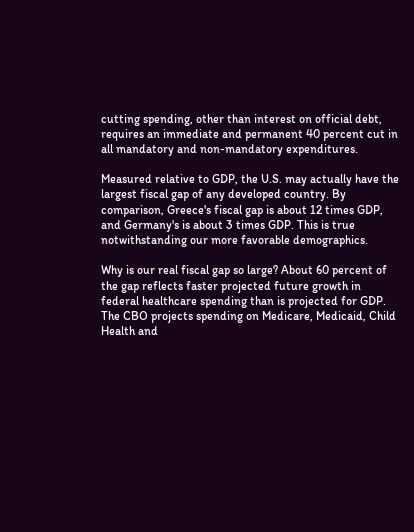cutting spending, other than interest on official debt, requires an immediate and permanent 40 percent cut in all mandatory and non-mandatory expenditures.

Measured relative to GDP, the U.S. may actually have the largest fiscal gap of any developed country. By comparison, Greece's fiscal gap is about 12 times GDP, and Germany's is about 3 times GDP. This is true notwithstanding our more favorable demographics.

Why is our real fiscal gap so large? About 60 percent of the gap reflects faster projected future growth in federal healthcare spending than is projected for GDP. The CBO projects spending on Medicare, Medicaid, Child Health and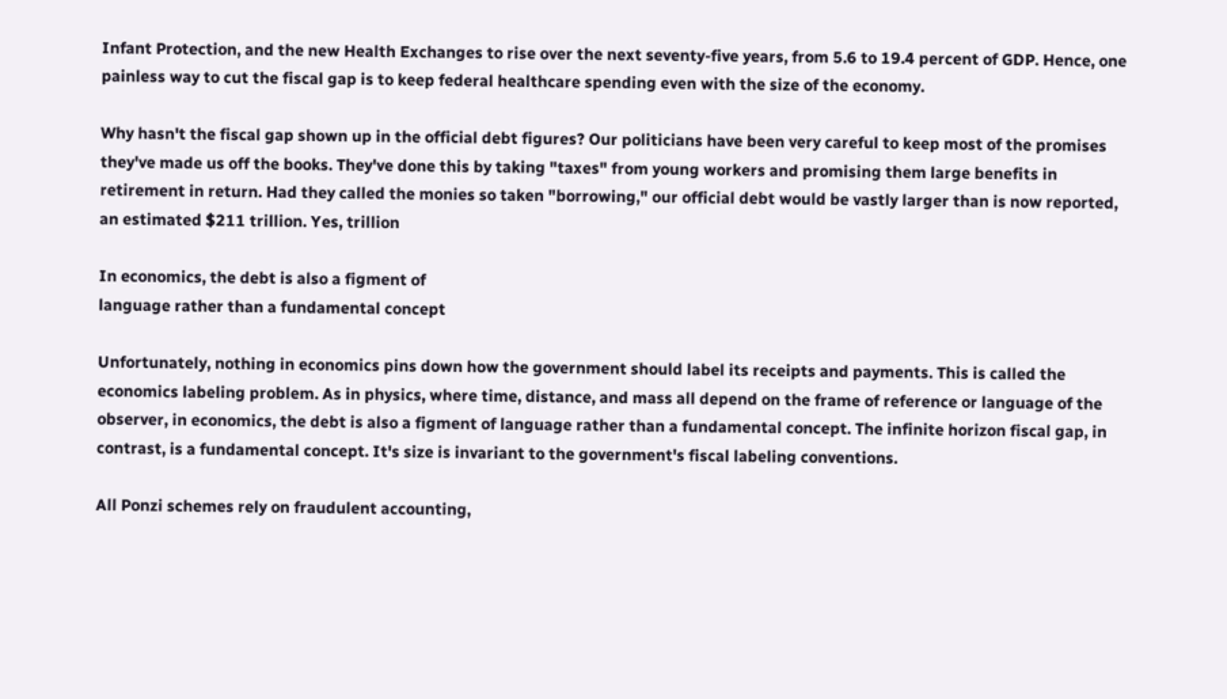Infant Protection, and the new Health Exchanges to rise over the next seventy-five years, from 5.6 to 19.4 percent of GDP. Hence, one painless way to cut the fiscal gap is to keep federal healthcare spending even with the size of the economy.

Why hasn't the fiscal gap shown up in the official debt figures? Our politicians have been very careful to keep most of the promises they've made us off the books. They've done this by taking "taxes" from young workers and promising them large benefits in retirement in return. Had they called the monies so taken "borrowing," our official debt would be vastly larger than is now reported, an estimated $211 trillion. Yes, trillion

In economics, the debt is also a figment of
language rather than a fundamental concept

Unfortunately, nothing in economics pins down how the government should label its receipts and payments. This is called the economics labeling problem. As in physics, where time, distance, and mass all depend on the frame of reference or language of the observer, in economics, the debt is also a figment of language rather than a fundamental concept. The infinite horizon fiscal gap, in contrast, is a fundamental concept. It's size is invariant to the government's fiscal labeling conventions.

All Ponzi schemes rely on fraudulent accounting,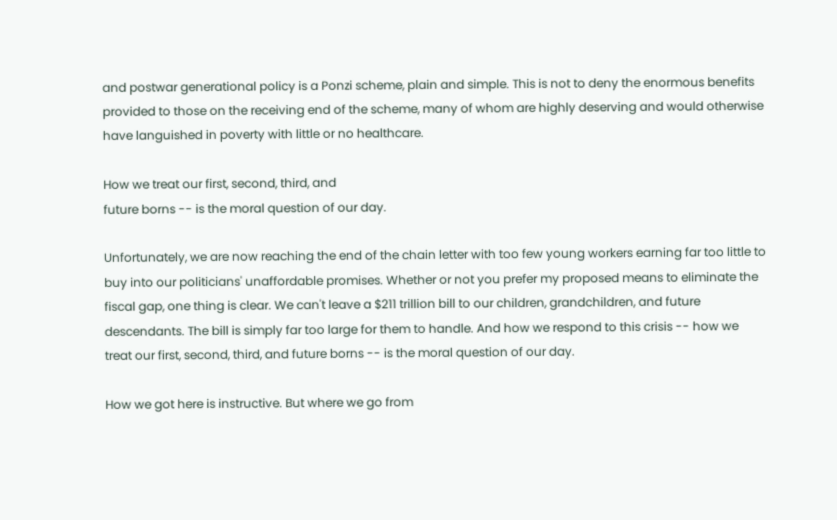and postwar generational policy is a Ponzi scheme, plain and simple. This is not to deny the enormous benefits provided to those on the receiving end of the scheme, many of whom are highly deserving and would otherwise have languished in poverty with little or no healthcare.

How we treat our first, second, third, and
future borns -- is the moral question of our day.

Unfortunately, we are now reaching the end of the chain letter with too few young workers earning far too little to buy into our politicians' unaffordable promises. Whether or not you prefer my proposed means to eliminate the fiscal gap, one thing is clear. We can't leave a $211 trillion bill to our children, grandchildren, and future descendants. The bill is simply far too large for them to handle. And how we respond to this crisis -- how we treat our first, second, third, and future borns -- is the moral question of our day.

How we got here is instructive. But where we go from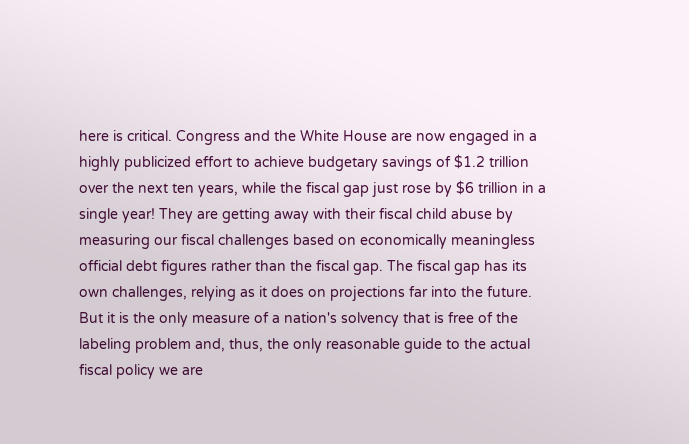here is critical. Congress and the White House are now engaged in a highly publicized effort to achieve budgetary savings of $1.2 trillion over the next ten years, while the fiscal gap just rose by $6 trillion in a single year! They are getting away with their fiscal child abuse by measuring our fiscal challenges based on economically meaningless official debt figures rather than the fiscal gap. The fiscal gap has its own challenges, relying as it does on projections far into the future. But it is the only measure of a nation's solvency that is free of the labeling problem and, thus, the only reasonable guide to the actual fiscal policy we are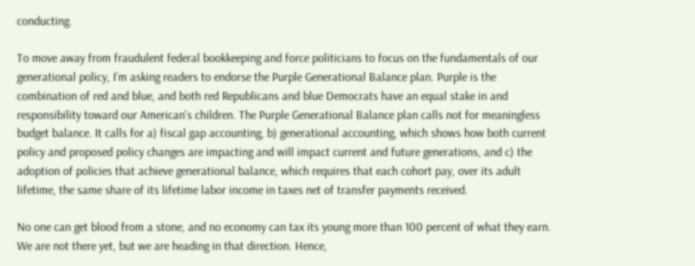conducting.

To move away from fraudulent federal bookkeeping and force politicians to focus on the fundamentals of our generational policy, I’m asking readers to endorse the Purple Generational Balance plan. Purple is the combination of red and blue, and both red Republicans and blue Democrats have an equal stake in and responsibility toward our American's children. The Purple Generational Balance plan calls not for meaningless budget balance. It calls for a) fiscal gap accounting, b) generational accounting, which shows how both current policy and proposed policy changes are impacting and will impact current and future generations, and c) the adoption of policies that achieve generational balance, which requires that each cohort pay, over its adult lifetime, the same share of its lifetime labor income in taxes net of transfer payments received.

No one can get blood from a stone, and no economy can tax its young more than 100 percent of what they earn. We are not there yet, but we are heading in that direction. Hence,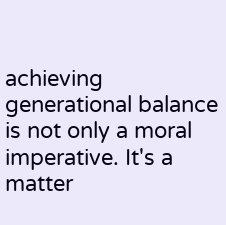achieving generational balance is not only a moral imperative. It's a matter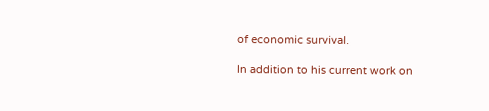of economic survival.

In addition to his current work on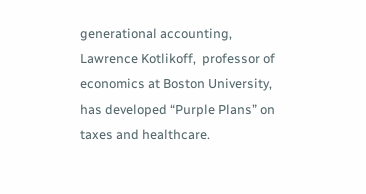generational accounting, Lawrence Kotlikoff,  professor of economics at Boston University, has developed “Purple Plans” on taxes and healthcare.